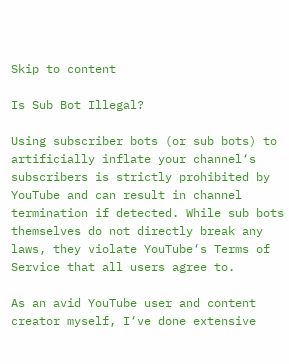Skip to content

Is Sub Bot Illegal?

Using subscriber bots (or sub bots) to artificially inflate your channel‘s subscribers is strictly prohibited by YouTube and can result in channel termination if detected. While sub bots themselves do not directly break any laws, they violate YouTube‘s Terms of Service that all users agree to.

As an avid YouTube user and content creator myself, I‘ve done extensive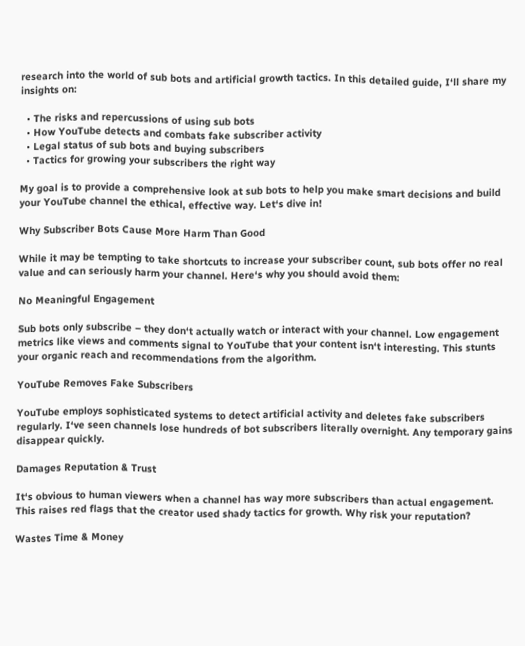research into the world of sub bots and artificial growth tactics. In this detailed guide, I‘ll share my insights on:

  • The risks and repercussions of using sub bots
  • How YouTube detects and combats fake subscriber activity
  • Legal status of sub bots and buying subscribers
  • Tactics for growing your subscribers the right way

My goal is to provide a comprehensive look at sub bots to help you make smart decisions and build your YouTube channel the ethical, effective way. Let‘s dive in!

Why Subscriber Bots Cause More Harm Than Good

While it may be tempting to take shortcuts to increase your subscriber count, sub bots offer no real value and can seriously harm your channel. Here‘s why you should avoid them:

No Meaningful Engagement

Sub bots only subscribe – they don‘t actually watch or interact with your channel. Low engagement metrics like views and comments signal to YouTube that your content isn‘t interesting. This stunts your organic reach and recommendations from the algorithm.

YouTube Removes Fake Subscribers

YouTube employs sophisticated systems to detect artificial activity and deletes fake subscribers regularly. I‘ve seen channels lose hundreds of bot subscribers literally overnight. Any temporary gains disappear quickly.

Damages Reputation & Trust

It‘s obvious to human viewers when a channel has way more subscribers than actual engagement. This raises red flags that the creator used shady tactics for growth. Why risk your reputation?

Wastes Time & Money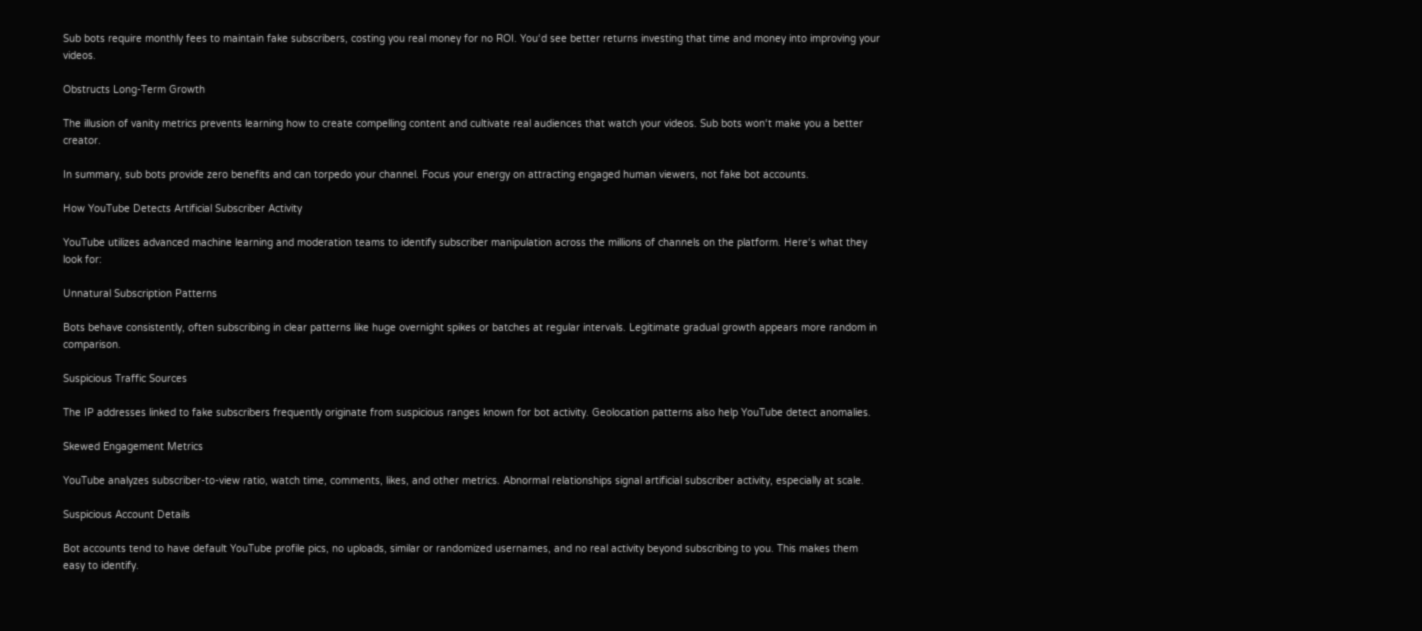Sub bots require monthly fees to maintain fake subscribers, costing you real money for no ROI. You‘d see better returns investing that time and money into improving your videos.

Obstructs Long-Term Growth

The illusion of vanity metrics prevents learning how to create compelling content and cultivate real audiences that watch your videos. Sub bots won‘t make you a better creator.

In summary, sub bots provide zero benefits and can torpedo your channel. Focus your energy on attracting engaged human viewers, not fake bot accounts.

How YouTube Detects Artificial Subscriber Activity

YouTube utilizes advanced machine learning and moderation teams to identify subscriber manipulation across the millions of channels on the platform. Here‘s what they look for:

Unnatural Subscription Patterns

Bots behave consistently, often subscribing in clear patterns like huge overnight spikes or batches at regular intervals. Legitimate gradual growth appears more random in comparison.

Suspicious Traffic Sources

The IP addresses linked to fake subscribers frequently originate from suspicious ranges known for bot activity. Geolocation patterns also help YouTube detect anomalies.

Skewed Engagement Metrics

YouTube analyzes subscriber-to-view ratio, watch time, comments, likes, and other metrics. Abnormal relationships signal artificial subscriber activity, especially at scale.

Suspicious Account Details

Bot accounts tend to have default YouTube profile pics, no uploads, similar or randomized usernames, and no real activity beyond subscribing to you. This makes them easy to identify.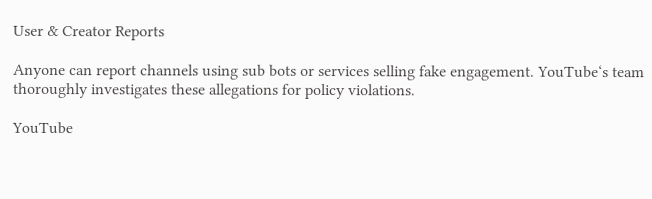User & Creator Reports

Anyone can report channels using sub bots or services selling fake engagement. YouTube‘s team thoroughly investigates these allegations for policy violations.

YouTube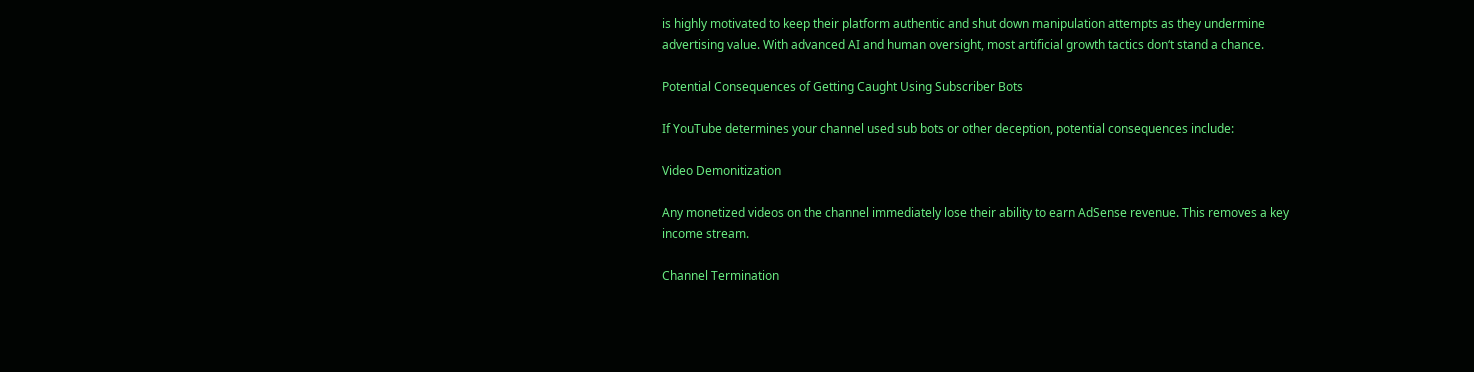is highly motivated to keep their platform authentic and shut down manipulation attempts as they undermine advertising value. With advanced AI and human oversight, most artificial growth tactics don‘t stand a chance.

Potential Consequences of Getting Caught Using Subscriber Bots

If YouTube determines your channel used sub bots or other deception, potential consequences include:

Video Demonitization

Any monetized videos on the channel immediately lose their ability to earn AdSense revenue. This removes a key income stream.

Channel Termination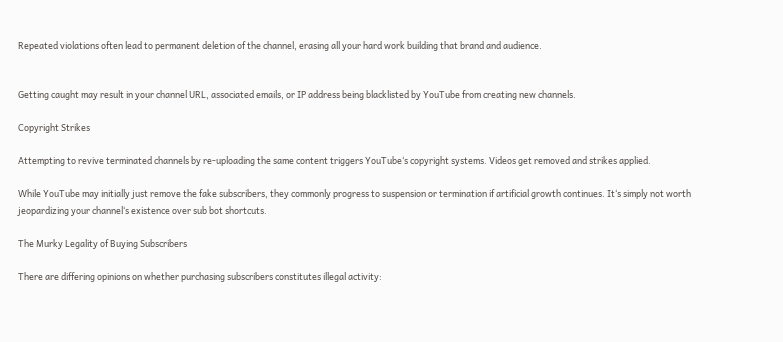Repeated violations often lead to permanent deletion of the channel, erasing all your hard work building that brand and audience.


Getting caught may result in your channel URL, associated emails, or IP address being blacklisted by YouTube from creating new channels.

Copyright Strikes

Attempting to revive terminated channels by re-uploading the same content triggers YouTube‘s copyright systems. Videos get removed and strikes applied.

While YouTube may initially just remove the fake subscribers, they commonly progress to suspension or termination if artificial growth continues. It‘s simply not worth jeopardizing your channel‘s existence over sub bot shortcuts.

The Murky Legality of Buying Subscribers

There are differing opinions on whether purchasing subscribers constitutes illegal activity: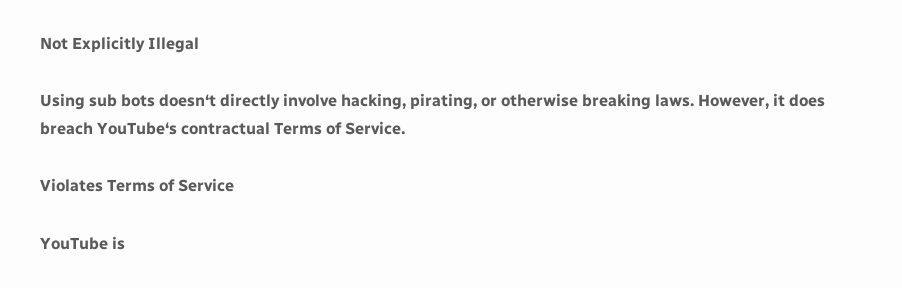Not Explicitly Illegal

Using sub bots doesn‘t directly involve hacking, pirating, or otherwise breaking laws. However, it does breach YouTube‘s contractual Terms of Service.

Violates Terms of Service

YouTube is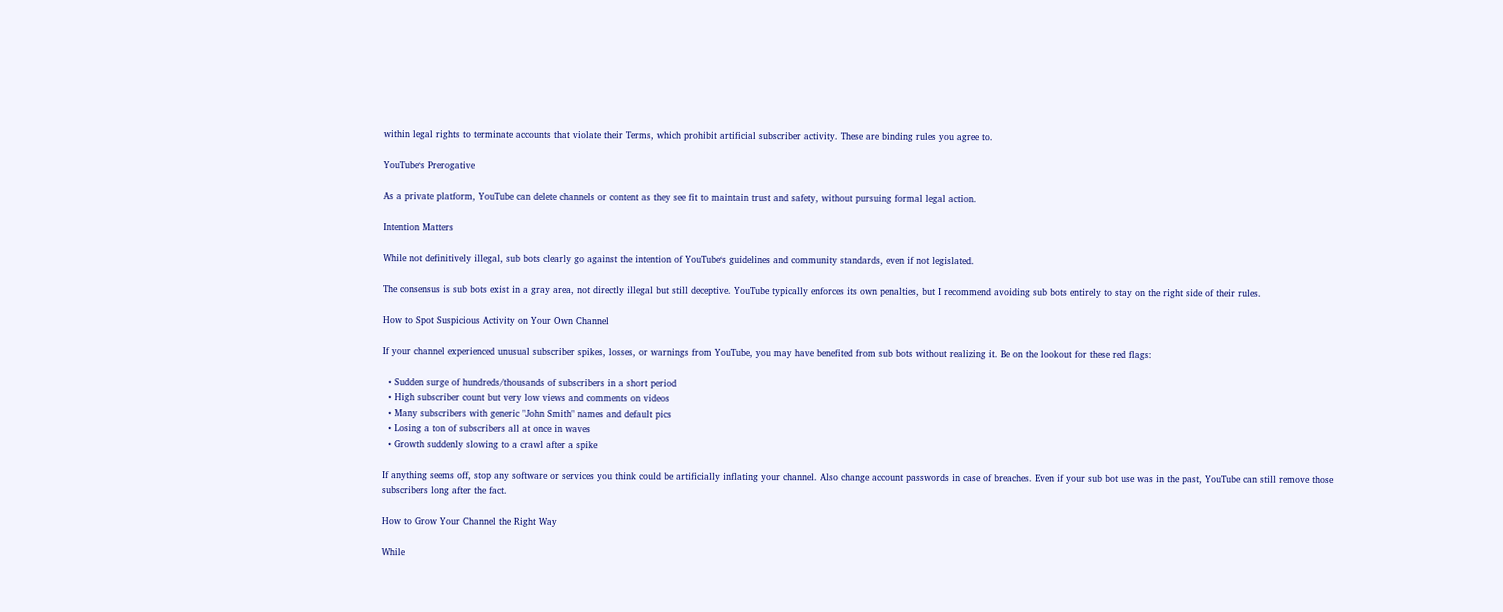within legal rights to terminate accounts that violate their Terms, which prohibit artificial subscriber activity. These are binding rules you agree to.

YouTube‘s Prerogative

As a private platform, YouTube can delete channels or content as they see fit to maintain trust and safety, without pursuing formal legal action.

Intention Matters

While not definitively illegal, sub bots clearly go against the intention of YouTube‘s guidelines and community standards, even if not legislated.

The consensus is sub bots exist in a gray area, not directly illegal but still deceptive. YouTube typically enforces its own penalties, but I recommend avoiding sub bots entirely to stay on the right side of their rules.

How to Spot Suspicious Activity on Your Own Channel

If your channel experienced unusual subscriber spikes, losses, or warnings from YouTube, you may have benefited from sub bots without realizing it. Be on the lookout for these red flags:

  • Sudden surge of hundreds/thousands of subscribers in a short period
  • High subscriber count but very low views and comments on videos
  • Many subscribers with generic "John Smith" names and default pics
  • Losing a ton of subscribers all at once in waves
  • Growth suddenly slowing to a crawl after a spike

If anything seems off, stop any software or services you think could be artificially inflating your channel. Also change account passwords in case of breaches. Even if your sub bot use was in the past, YouTube can still remove those subscribers long after the fact.

How to Grow Your Channel the Right Way

While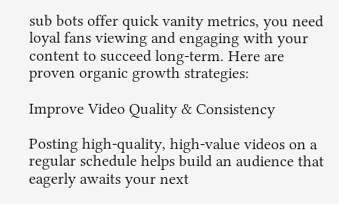sub bots offer quick vanity metrics, you need loyal fans viewing and engaging with your content to succeed long-term. Here are proven organic growth strategies:

Improve Video Quality & Consistency

Posting high-quality, high-value videos on a regular schedule helps build an audience that eagerly awaits your next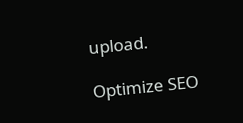upload.

Optimize SEO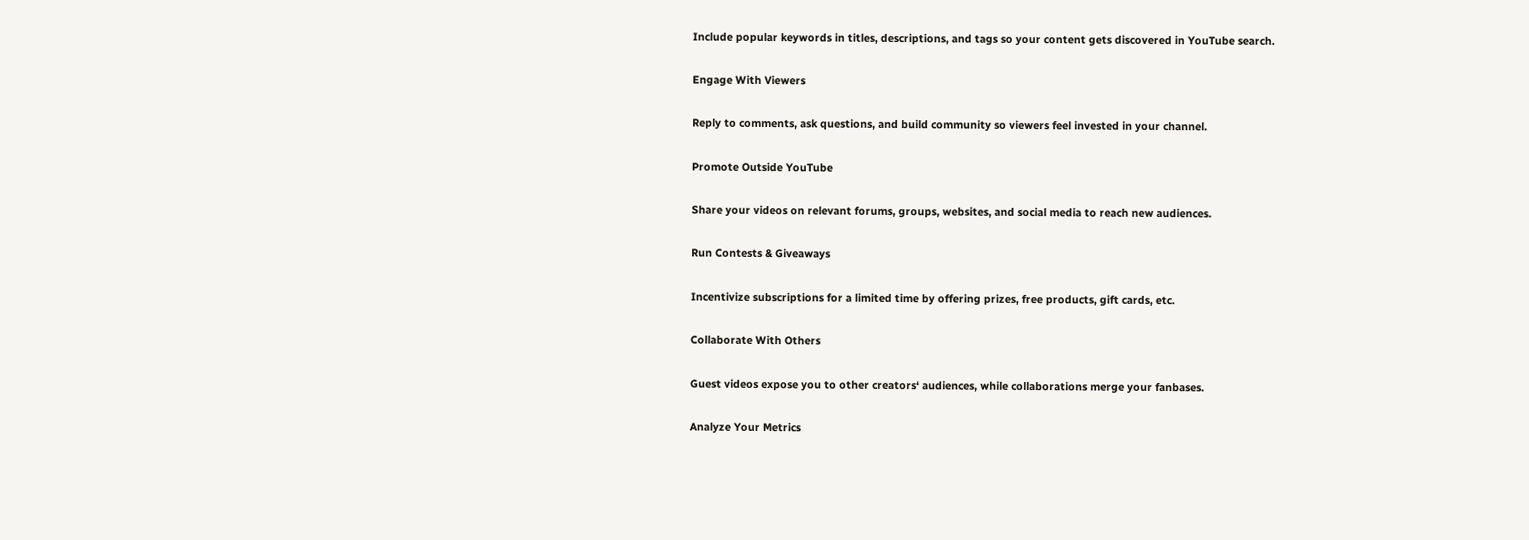Include popular keywords in titles, descriptions, and tags so your content gets discovered in YouTube search.

Engage With Viewers

Reply to comments, ask questions, and build community so viewers feel invested in your channel.

Promote Outside YouTube

Share your videos on relevant forums, groups, websites, and social media to reach new audiences.

Run Contests & Giveaways

Incentivize subscriptions for a limited time by offering prizes, free products, gift cards, etc.

Collaborate With Others

Guest videos expose you to other creators‘ audiences, while collaborations merge your fanbases.

Analyze Your Metrics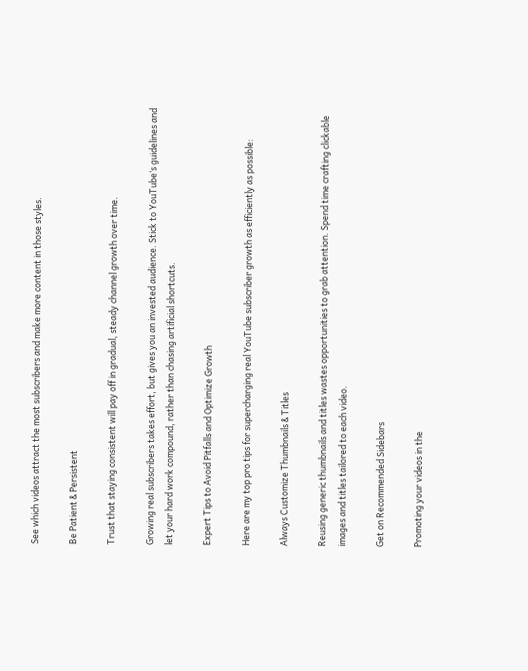See which videos attract the most subscribers and make more content in those styles.

Be Patient & Persistent

Trust that staying consistent will pay off in gradual, steady channel growth over time.

Growing real subscribers takes effort, but gives you an invested audience. Stick to YouTube‘s guidelines and let your hard work compound, rather than chasing artificial shortcuts.

Expert Tips to Avoid Pitfalls and Optimize Growth

Here are my top pro tips for supercharging real YouTube subscriber growth as efficiently as possible:

Always Customize Thumbnails & Titles

Reusing generic thumbnails and titles wastes opportunities to grab attention. Spend time crafting clickable images and titles tailored to each video.

Get on Recommended Sidebars

Promoting your videos in the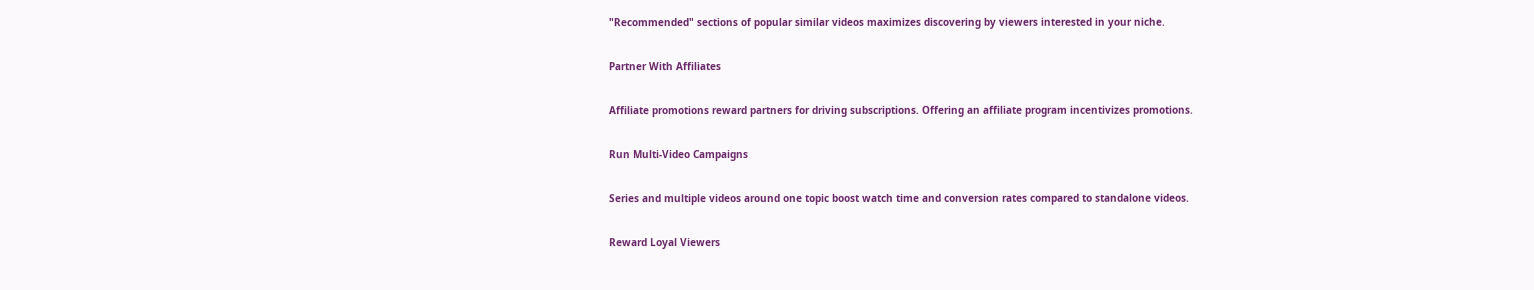"Recommended" sections of popular similar videos maximizes discovering by viewers interested in your niche.

Partner With Affiliates

Affiliate promotions reward partners for driving subscriptions. Offering an affiliate program incentivizes promotions.

Run Multi-Video Campaigns

Series and multiple videos around one topic boost watch time and conversion rates compared to standalone videos.

Reward Loyal Viewers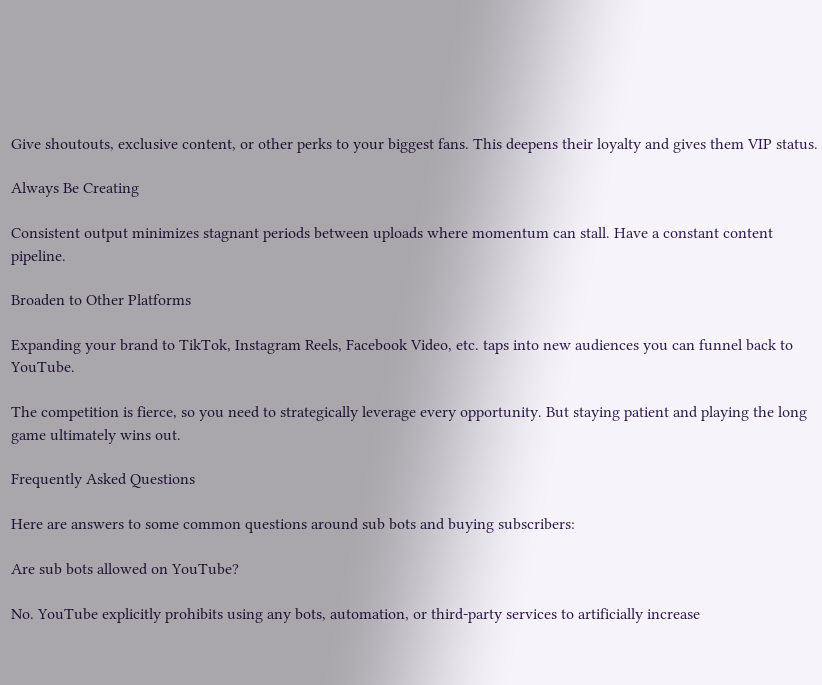Give shoutouts, exclusive content, or other perks to your biggest fans. This deepens their loyalty and gives them VIP status.

Always Be Creating

Consistent output minimizes stagnant periods between uploads where momentum can stall. Have a constant content pipeline.

Broaden to Other Platforms

Expanding your brand to TikTok, Instagram Reels, Facebook Video, etc. taps into new audiences you can funnel back to YouTube.

The competition is fierce, so you need to strategically leverage every opportunity. But staying patient and playing the long game ultimately wins out.

Frequently Asked Questions

Here are answers to some common questions around sub bots and buying subscribers:

Are sub bots allowed on YouTube?

No. YouTube explicitly prohibits using any bots, automation, or third-party services to artificially increase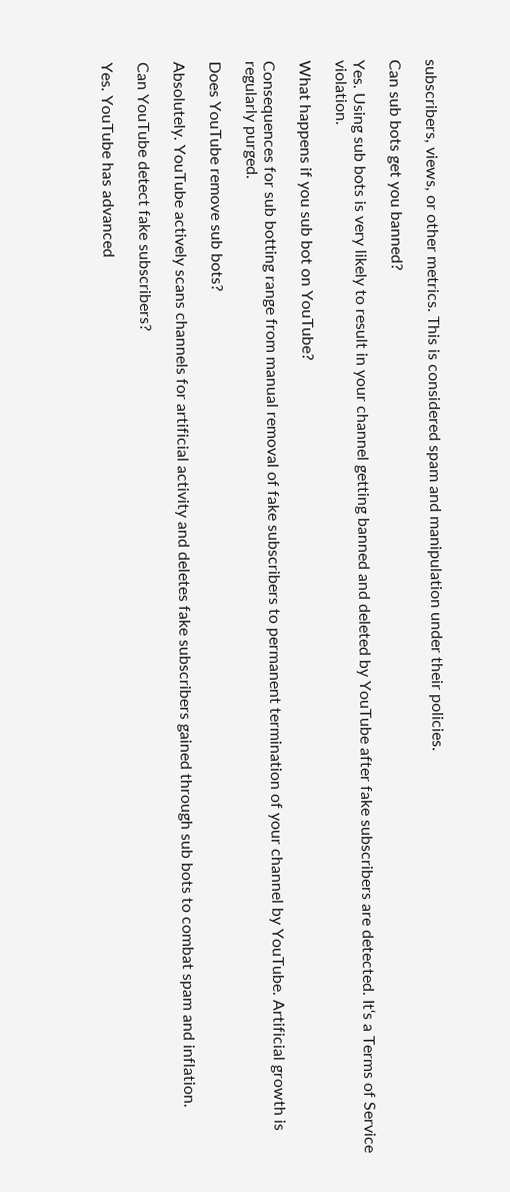subscribers, views, or other metrics. This is considered spam and manipulation under their policies.

Can sub bots get you banned?

Yes. Using sub bots is very likely to result in your channel getting banned and deleted by YouTube after fake subscribers are detected. It‘s a Terms of Service violation.

What happens if you sub bot on YouTube?

Consequences for sub botting range from manual removal of fake subscribers to permanent termination of your channel by YouTube. Artificial growth is regularly purged.

Does YouTube remove sub bots?

Absolutely. YouTube actively scans channels for artificial activity and deletes fake subscribers gained through sub bots to combat spam and inflation.

Can YouTube detect fake subscribers?

Yes. YouTube has advanced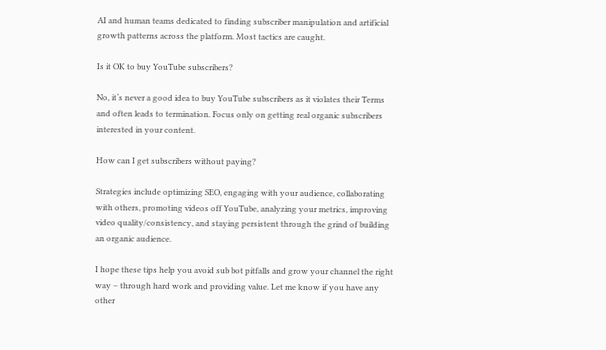AI and human teams dedicated to finding subscriber manipulation and artificial growth patterns across the platform. Most tactics are caught.

Is it OK to buy YouTube subscribers?

No, it‘s never a good idea to buy YouTube subscribers as it violates their Terms and often leads to termination. Focus only on getting real organic subscribers interested in your content.

How can I get subscribers without paying?

Strategies include optimizing SEO, engaging with your audience, collaborating with others, promoting videos off YouTube, analyzing your metrics, improving video quality/consistency, and staying persistent through the grind of building an organic audience.

I hope these tips help you avoid sub bot pitfalls and grow your channel the right way – through hard work and providing value. Let me know if you have any other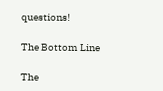questions!

The Bottom Line

The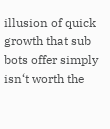illusion of quick growth that sub bots offer simply isn‘t worth the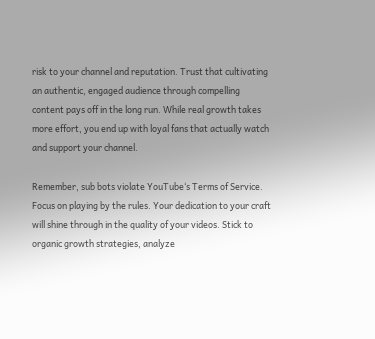risk to your channel and reputation. Trust that cultivating an authentic, engaged audience through compelling content pays off in the long run. While real growth takes more effort, you end up with loyal fans that actually watch and support your channel.

Remember, sub bots violate YouTube‘s Terms of Service. Focus on playing by the rules. Your dedication to your craft will shine through in the quality of your videos. Stick to organic growth strategies, analyze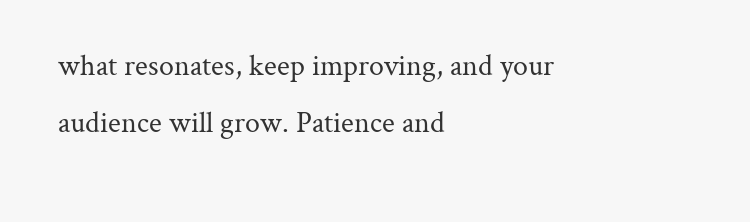what resonates, keep improving, and your audience will grow. Patience and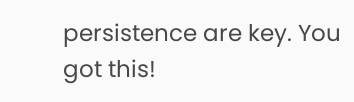persistence are key. You got this!